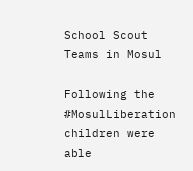School Scout Teams in Mosul

Following the #MosulLiberation children were able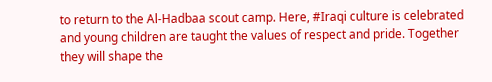to return to the Al-Hadbaa scout camp. Here, #Iraqi culture is celebrated and young children are taught the values of respect and pride. Together they will shape the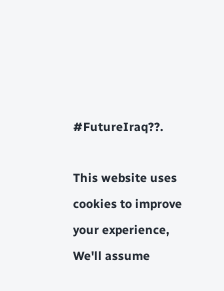#FutureIraq??.

This website uses cookies to improve your experience, We'll assume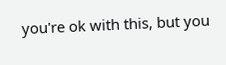you're ok with this, but you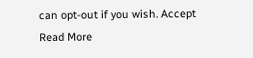can opt-out if you wish. Accept Read More